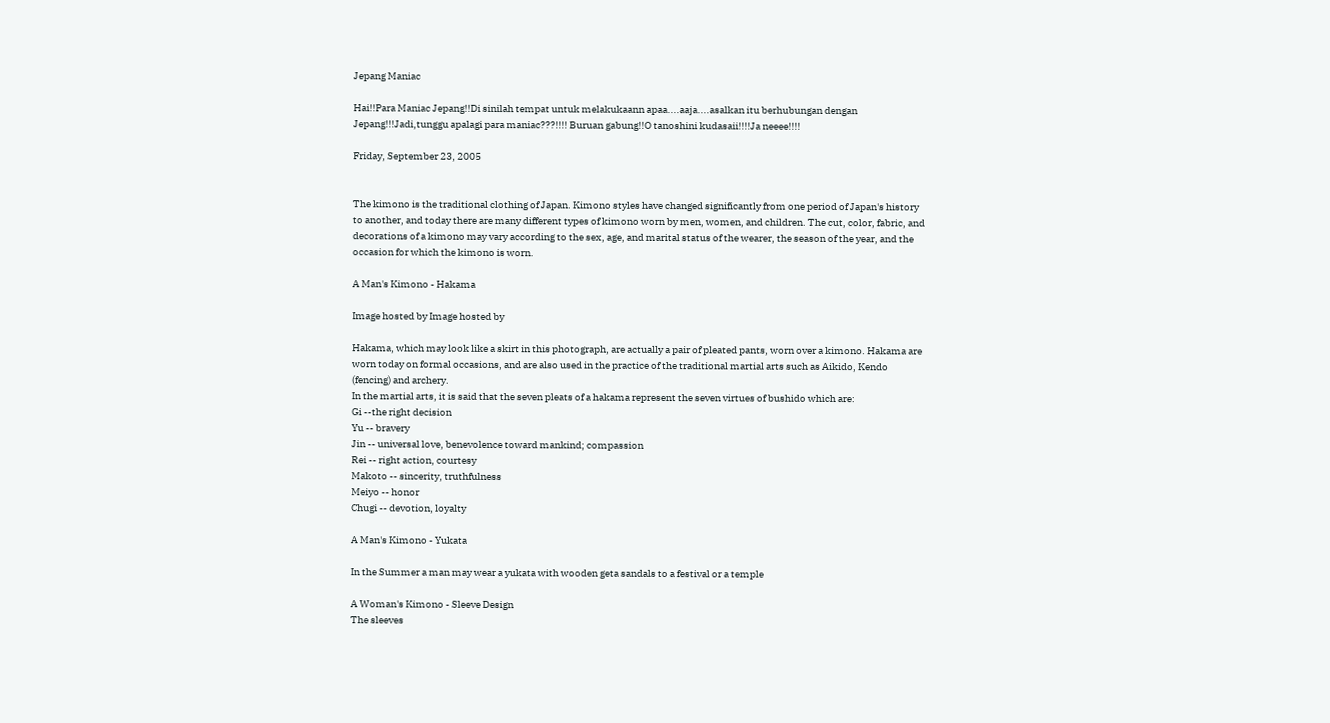Jepang Maniac

Hai!!Para Maniac Jepang!!Di sinilah tempat untuk melakukaann apaa....aaja....asalkan itu berhubungan dengan Jepang!!!Jadi,tunggu apalagi para maniac???!!!! Buruan gabung!!O tanoshini kudasaii!!!!Ja neeee!!!!

Friday, September 23, 2005


The kimono is the traditional clothing of Japan. Kimono styles have changed significantly from one period of Japan's history to another, and today there are many different types of kimono worn by men, women, and children. The cut, color, fabric, and decorations of a kimono may vary according to the sex, age, and marital status of the wearer, the season of the year, and the occasion for which the kimono is worn.

A Man's Kimono - Hakama

Image hosted by Image hosted by

Hakama, which may look like a skirt in this photograph, are actually a pair of pleated pants, worn over a kimono. Hakama are worn today on formal occasions, and are also used in the practice of the traditional martial arts such as Aikido, Kendo (fencing) and archery.
In the martial arts, it is said that the seven pleats of a hakama represent the seven virtues of bushido which are:
Gi --the right decision
Yu -- bravery
Jin -- universal love, benevolence toward mankind; compassion
Rei -- right action, courtesy
Makoto -- sincerity, truthfulness
Meiyo -- honor
Chugi -- devotion, loyalty

A Man's Kimono - Yukata

In the Summer a man may wear a yukata with wooden geta sandals to a festival or a temple

A Woman's Kimono - Sleeve Design
The sleeves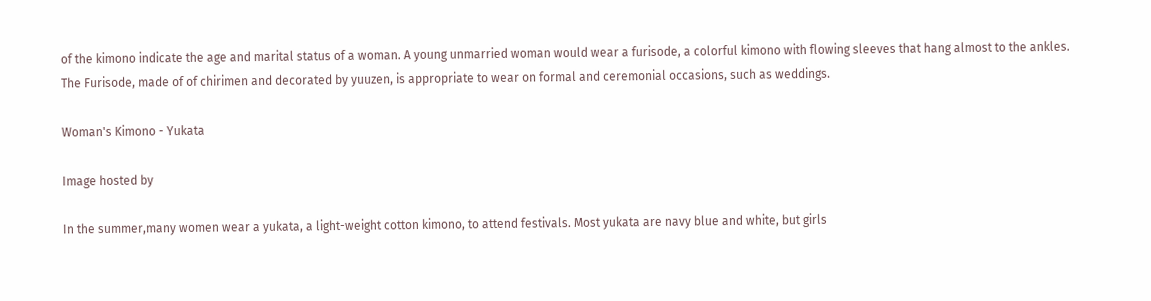of the kimono indicate the age and marital status of a woman. A young unmarried woman would wear a furisode, a colorful kimono with flowing sleeves that hang almost to the ankles. The Furisode, made of of chirimen and decorated by yuuzen, is appropriate to wear on formal and ceremonial occasions, such as weddings.

Woman's Kimono - Yukata

Image hosted by

In the summer,many women wear a yukata, a light-weight cotton kimono, to attend festivals. Most yukata are navy blue and white, but girls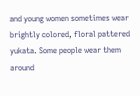and young women sometimes wear brightly colored, floral pattered yukata. Some people wear them around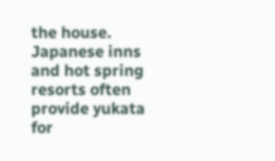the house. Japanese inns and hot spring resorts often provide yukata for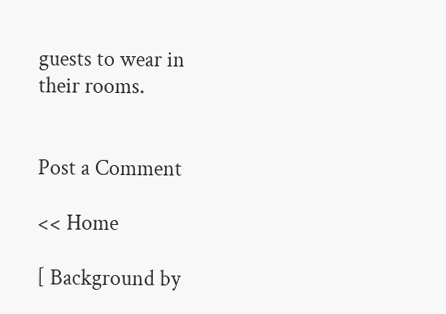guests to wear in their rooms.


Post a Comment

<< Home

[ Background by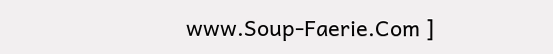www.Soup-Faerie.Com ]